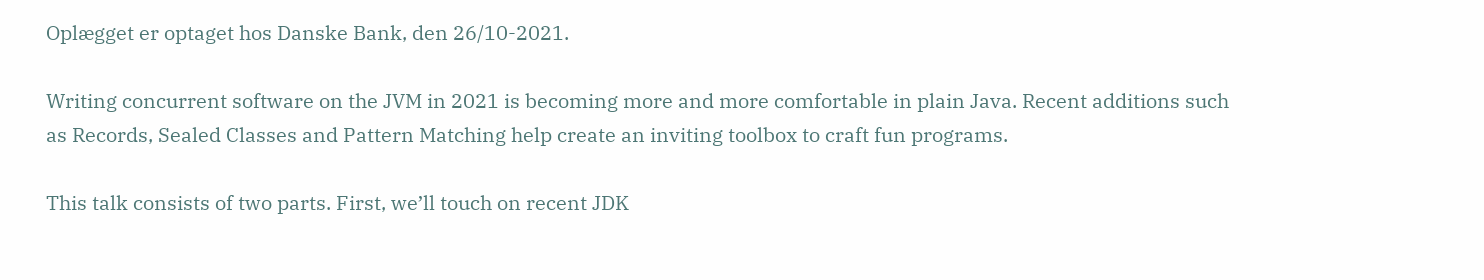Oplægget er optaget hos Danske Bank, den 26/10-2021.

Writing concurrent software on the JVM in 2021 is becoming more and more comfortable in plain Java. Recent additions such as Records, Sealed Classes and Pattern Matching help create an inviting toolbox to craft fun programs.

This talk consists of two parts. First, we’ll touch on recent JDK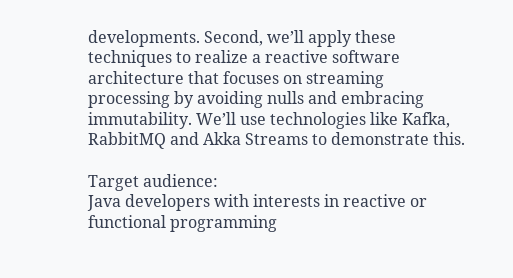developments. Second, we’ll apply these techniques to realize a reactive software architecture that focuses on streaming processing by avoiding nulls and embracing immutability. We’ll use technologies like Kafka, RabbitMQ and Akka Streams to demonstrate this.

Target audience:
Java developers with interests in reactive or functional programming